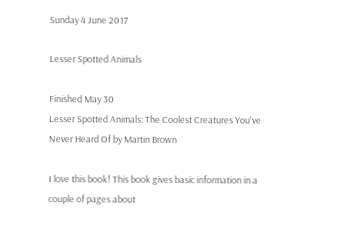Sunday 4 June 2017

Lesser Spotted Animals

Finished May 30
Lesser Spotted Animals: The Coolest Creatures You've Never Heard Of by Martin Brown

I love this book! This book gives basic information in a couple of pages about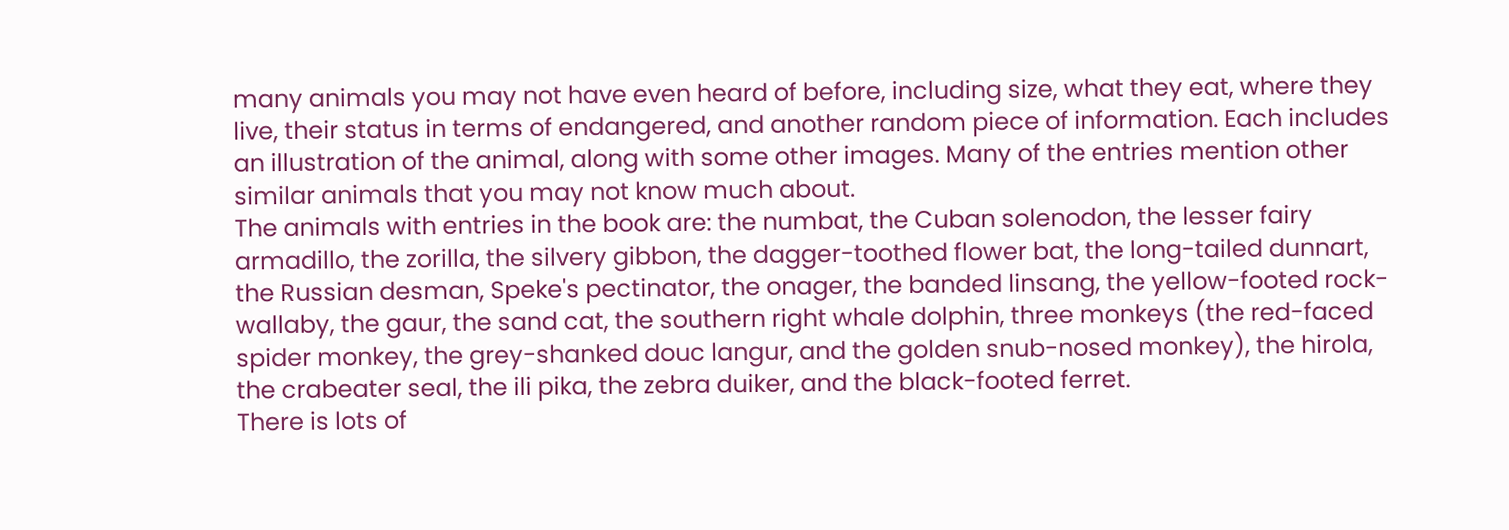many animals you may not have even heard of before, including size, what they eat, where they live, their status in terms of endangered, and another random piece of information. Each includes an illustration of the animal, along with some other images. Many of the entries mention other similar animals that you may not know much about.
The animals with entries in the book are: the numbat, the Cuban solenodon, the lesser fairy armadillo, the zorilla, the silvery gibbon, the dagger-toothed flower bat, the long-tailed dunnart, the Russian desman, Speke's pectinator, the onager, the banded linsang, the yellow-footed rock-wallaby, the gaur, the sand cat, the southern right whale dolphin, three monkeys (the red-faced spider monkey, the grey-shanked douc langur, and the golden snub-nosed monkey), the hirola, the crabeater seal, the ili pika, the zebra duiker, and the black-footed ferret.
There is lots of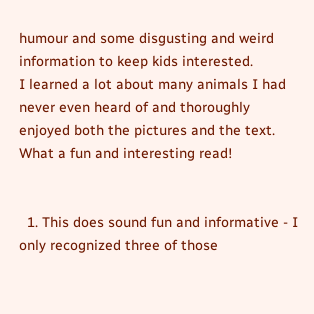humour and some disgusting and weird information to keep kids interested.
I learned a lot about many animals I had never even heard of and thoroughly enjoyed both the pictures and the text.
What a fun and interesting read!


  1. This does sound fun and informative - I only recognized three of those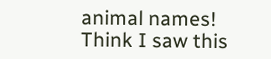animal names! Think I saw this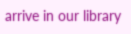arrive in our library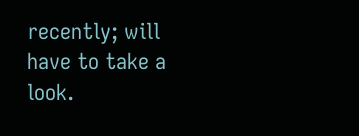recently; will have to take a look.